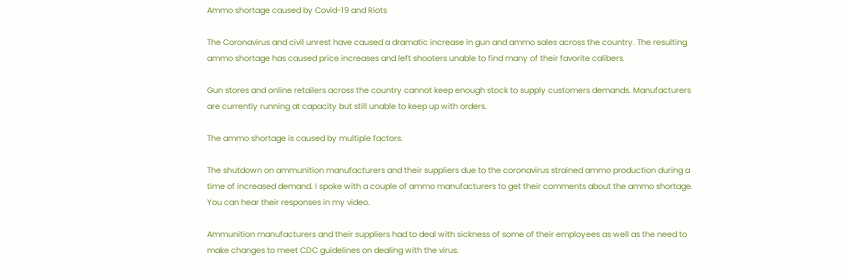Ammo shortage caused by Covid-19 and Riots

The Coronavirus and civil unrest have caused a dramatic increase in gun and ammo sales across the country. The resulting ammo shortage has caused price increases and left shooters unable to find many of their favorite calibers.

Gun stores and online retailers across the country cannot keep enough stock to supply customers demands. Manufacturers are currently running at capacity but still unable to keep up with orders.

The ammo shortage is caused by multiple factors.

The shutdown on ammunition manufacturers and their suppliers due to the coronavirus strained ammo production during a time of increased demand. I spoke with a couple of ammo manufacturers to get their comments about the ammo shortage. You can hear their responses in my video.

Ammunition manufacturers and their suppliers had to deal with sickness of some of their employees as well as the need to make changes to meet CDC guidelines on dealing with the virus.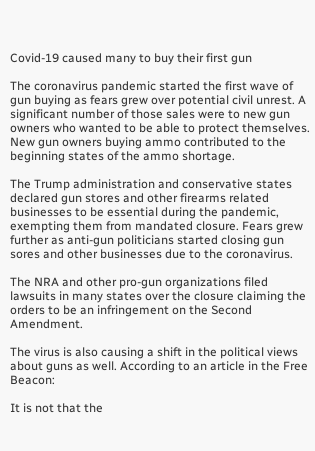Covid-19 caused many to buy their first gun

The coronavirus pandemic started the first wave of gun buying as fears grew over potential civil unrest. A significant number of those sales were to new gun owners who wanted to be able to protect themselves. New gun owners buying ammo contributed to the beginning states of the ammo shortage.

The Trump administration and conservative states declared gun stores and other firearms related businesses to be essential during the pandemic, exempting them from mandated closure. Fears grew further as anti-gun politicians started closing gun sores and other businesses due to the coronavirus.

The NRA and other pro-gun organizations filed lawsuits in many states over the closure claiming the orders to be an infringement on the Second Amendment.

The virus is also causing a shift in the political views about guns as well. According to an article in the Free Beacon:

It is not that the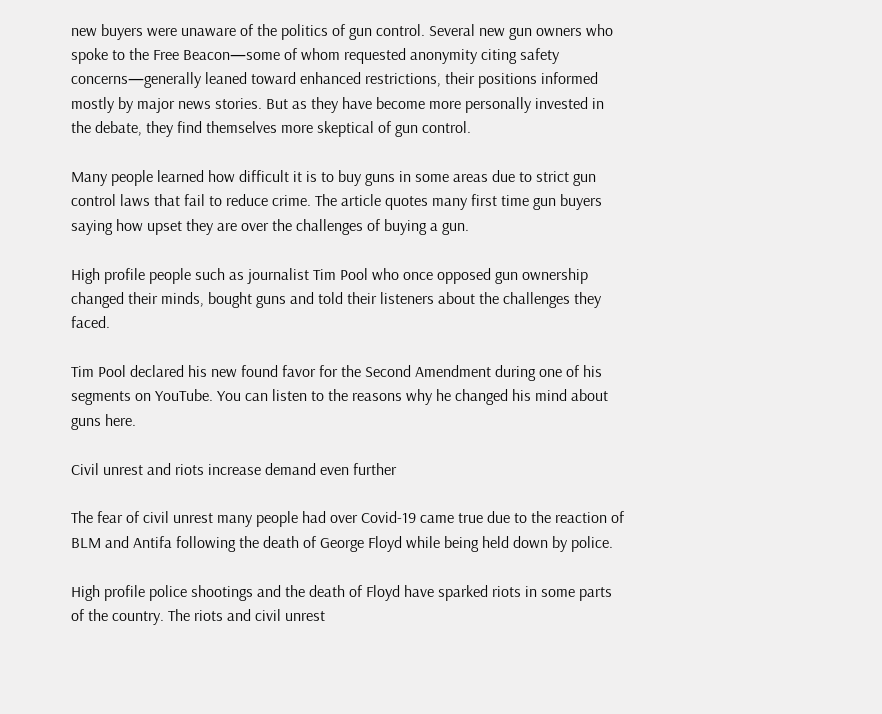new buyers were unaware of the politics of gun control. Several new gun owners who spoke to the Free Beacon—some of whom requested anonymity citing safety concerns—generally leaned toward enhanced restrictions, their positions informed mostly by major news stories. But as they have become more personally invested in the debate, they find themselves more skeptical of gun control.

Many people learned how difficult it is to buy guns in some areas due to strict gun control laws that fail to reduce crime. The article quotes many first time gun buyers saying how upset they are over the challenges of buying a gun.

High profile people such as journalist Tim Pool who once opposed gun ownership changed their minds, bought guns and told their listeners about the challenges they faced.

Tim Pool declared his new found favor for the Second Amendment during one of his segments on YouTube. You can listen to the reasons why he changed his mind about guns here.

Civil unrest and riots increase demand even further

The fear of civil unrest many people had over Covid-19 came true due to the reaction of BLM and Antifa following the death of George Floyd while being held down by police.

High profile police shootings and the death of Floyd have sparked riots in some parts of the country. The riots and civil unrest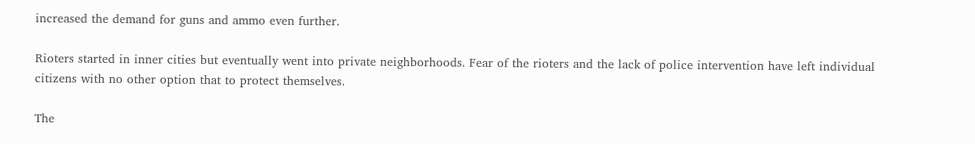increased the demand for guns and ammo even further.

Rioters started in inner cities but eventually went into private neighborhoods. Fear of the rioters and the lack of police intervention have left individual citizens with no other option that to protect themselves.

The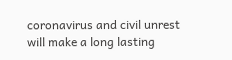coronavirus and civil unrest will make a long lasting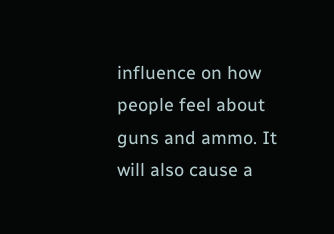influence on how people feel about guns and ammo. It will also cause a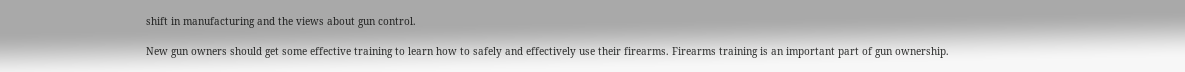shift in manufacturing and the views about gun control.

New gun owners should get some effective training to learn how to safely and effectively use their firearms. Firearms training is an important part of gun ownership.